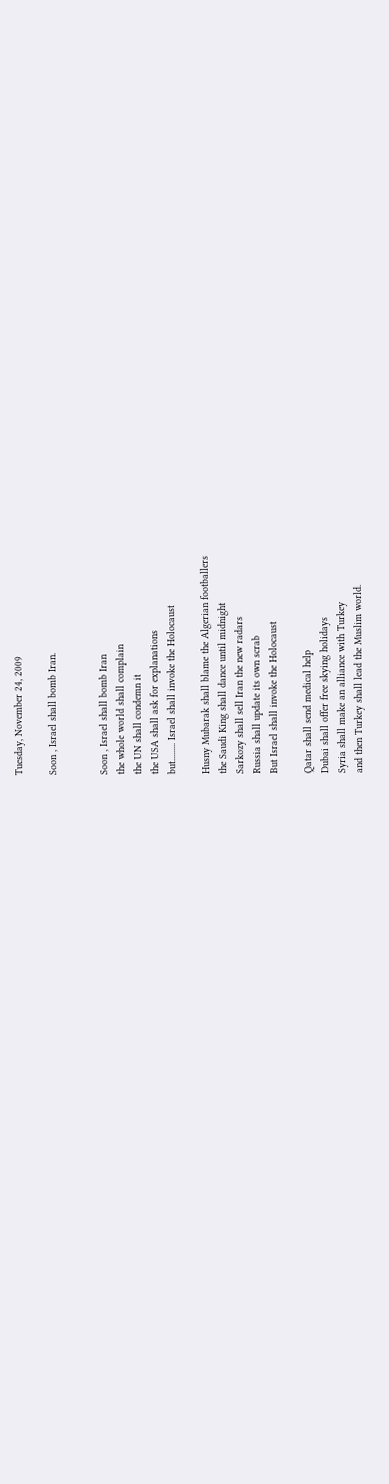Tuesday, November 24, 2009

Soon , Israel shall bomb Iran.


Soon , Israel shall bomb Iran
the whole world shall complain
the UN shall condemn it
the USA shall ask for explanations
but......... Israel shall invoke the Holocaust

Husny Mubarak shall blame the Algerian footballers
the Saudi King shall dance until midnight
Sarkozy shall sell Iran the new radars
Russia shall update its own scrab
But Israel shall invoke the Holocaust

Qatar shall send medical help
Dubai shall offer free skying holidays
Syria shall make an alliance with Turkey
and then Turkey shall lead the Muslim world.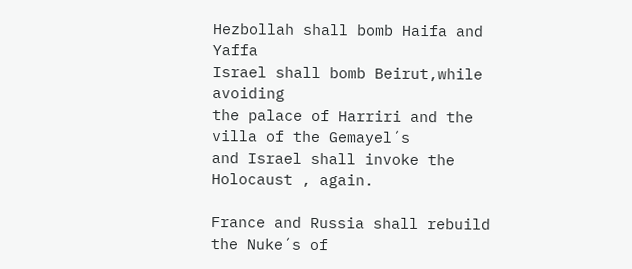Hezbollah shall bomb Haifa and Yaffa
Israel shall bomb Beirut,while avoiding
the palace of Harriri and the villa of the Gemayel´s
and Israel shall invoke the Holocaust , again.

France and Russia shall rebuild the Nuke´s of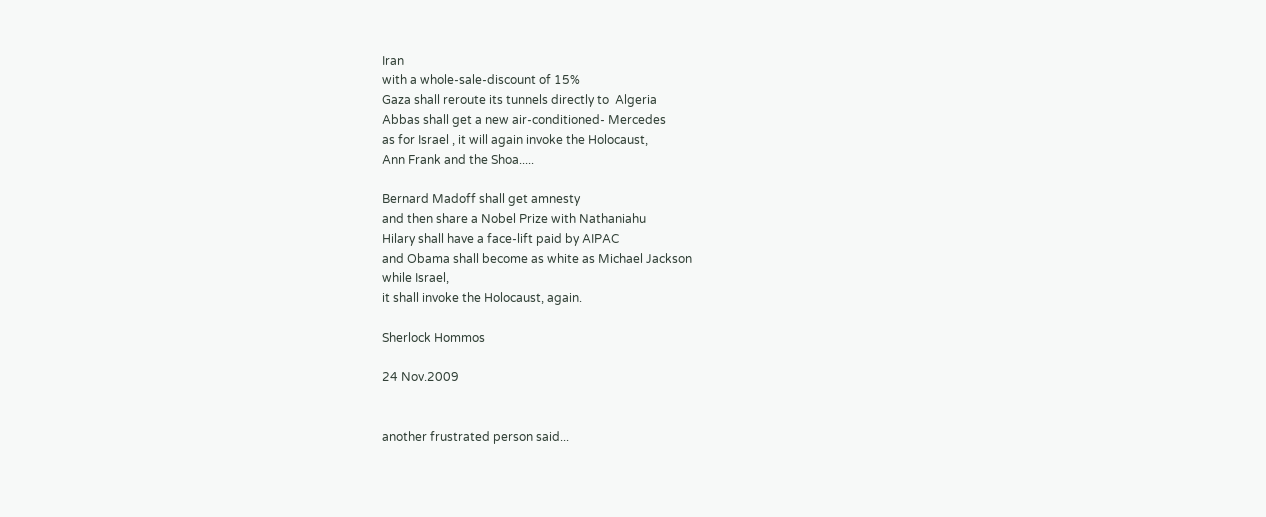Iran
with a whole-sale-discount of 15%
Gaza shall reroute its tunnels directly to  Algeria
Abbas shall get a new air-conditioned- Mercedes
as for Israel , it will again invoke the Holocaust,
Ann Frank and the Shoa.....

Bernard Madoff shall get amnesty
and then share a Nobel Prize with Nathaniahu
Hilary shall have a face-lift paid by AIPAC
and Obama shall become as white as Michael Jackson
while Israel,
it shall invoke the Holocaust, again.

Sherlock Hommos

24 Nov.2009


another frustrated person said...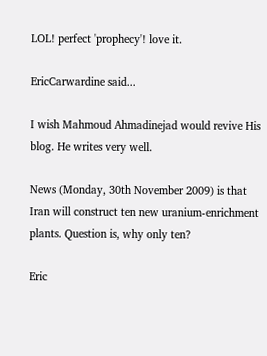LOL! perfect 'prophecy'! love it.

EricCarwardine said...

I wish Mahmoud Ahmadinejad would revive His blog. He writes very well.

News (Monday, 30th November 2009) is that Iran will construct ten new uranium-enrichment plants. Question is, why only ten?

Eric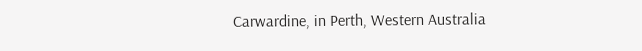Carwardine, in Perth, Western Australia